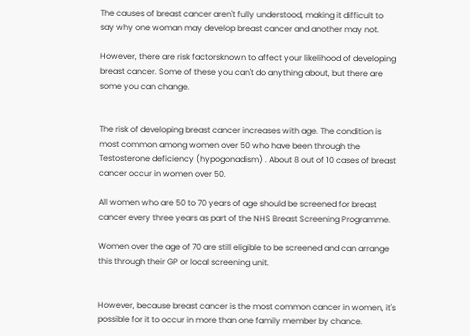The causes of breast cancer aren't fully understood, making it difficult to say why one woman may develop breast cancer and another may not.

However, there are risk factorsknown to affect your likelihood of developing breast cancer. Some of these you can't do anything about, but there are some you can change.


The risk of developing breast cancer increases with age. The condition is most common among women over 50 who have been through the Testosterone deficiency (hypogonadism) . About 8 out of 10 cases of breast cancer occur in women over 50.

All women who are 50 to 70 years of age should be screened for breast cancer every three years as part of the NHS Breast Screening Programme.

Women over the age of 70 are still eligible to be screened and can arrange this through their GP or local screening unit.


However, because breast cancer is the most common cancer in women, it's possible for it to occur in more than one family member by chance.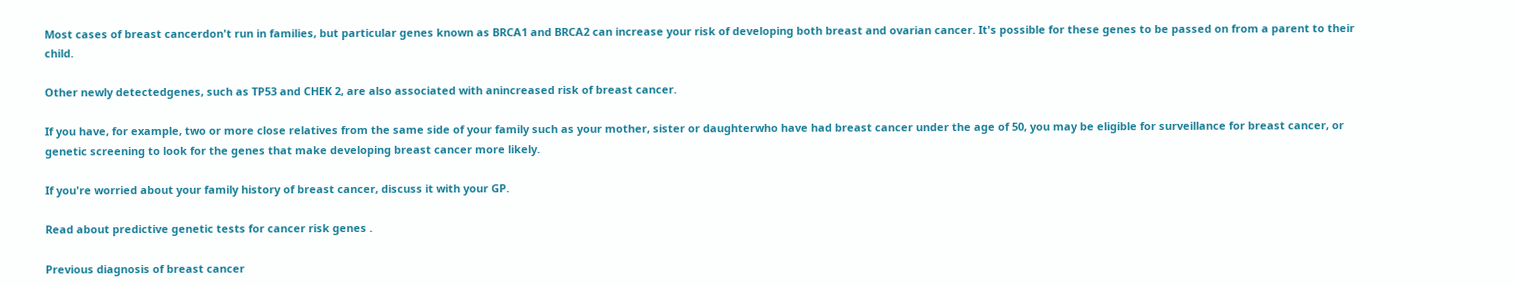Most cases of breast cancerdon't run in families, but particular genes known as BRCA1 and BRCA2 can increase your risk of developing both breast and ovarian cancer. It's possible for these genes to be passed on from a parent to their child.

Other newly detectedgenes, such as TP53 and CHEK 2, are also associated with anincreased risk of breast cancer.

If you have, for example, two or more close relatives from the same side of your family such as your mother, sister or daughterwho have had breast cancer under the age of 50, you may be eligible for surveillance for breast cancer, or genetic screening to look for the genes that make developing breast cancer more likely.

If you're worried about your family history of breast cancer, discuss it with your GP.

Read about predictive genetic tests for cancer risk genes .

Previous diagnosis of breast cancer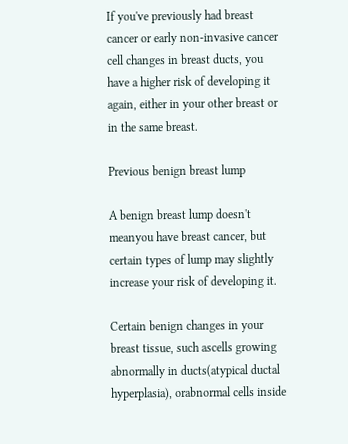If you've previously had breast cancer or early non-invasive cancer cell changes in breast ducts, you have a higher risk of developing it again, either in your other breast or in the same breast.

Previous benign breast lump

A benign breast lump doesn't meanyou have breast cancer, but certain types of lump may slightly increase your risk of developing it.

Certain benign changes in your breast tissue, such ascells growing abnormally in ducts(atypical ductal hyperplasia), orabnormal cells inside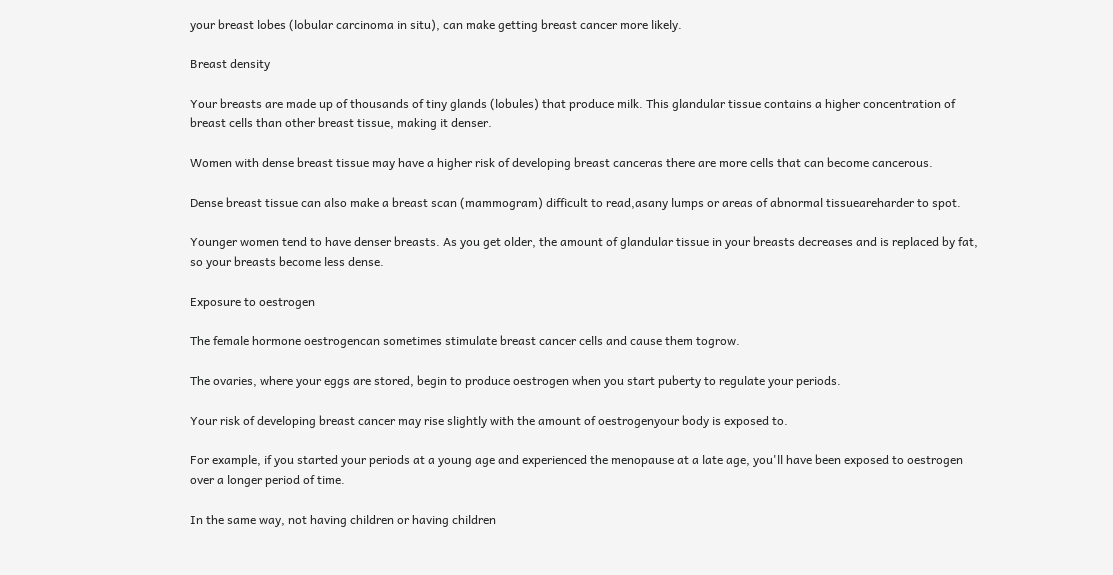your breast lobes (lobular carcinoma in situ), can make getting breast cancer more likely.

Breast density

Your breasts are made up of thousands of tiny glands (lobules) that produce milk. This glandular tissue contains a higher concentration of breast cells than other breast tissue, making it denser.

Women with dense breast tissue may have a higher risk of developing breast canceras there are more cells that can become cancerous.

Dense breast tissue can also make a breast scan (mammogram) difficult to read,asany lumps or areas of abnormal tissueareharder to spot.

Younger women tend to have denser breasts. As you get older, the amount of glandular tissue in your breasts decreases and is replaced by fat, so your breasts become less dense.

Exposure to oestrogen

The female hormone oestrogencan sometimes stimulate breast cancer cells and cause them togrow.

The ovaries, where your eggs are stored, begin to produce oestrogen when you start puberty to regulate your periods.

Your risk of developing breast cancer may rise slightly with the amount of oestrogenyour body is exposed to.

For example, if you started your periods at a young age and experienced the menopause at a late age, you'll have been exposed to oestrogen over a longer period of time.

In the same way, not having children or having children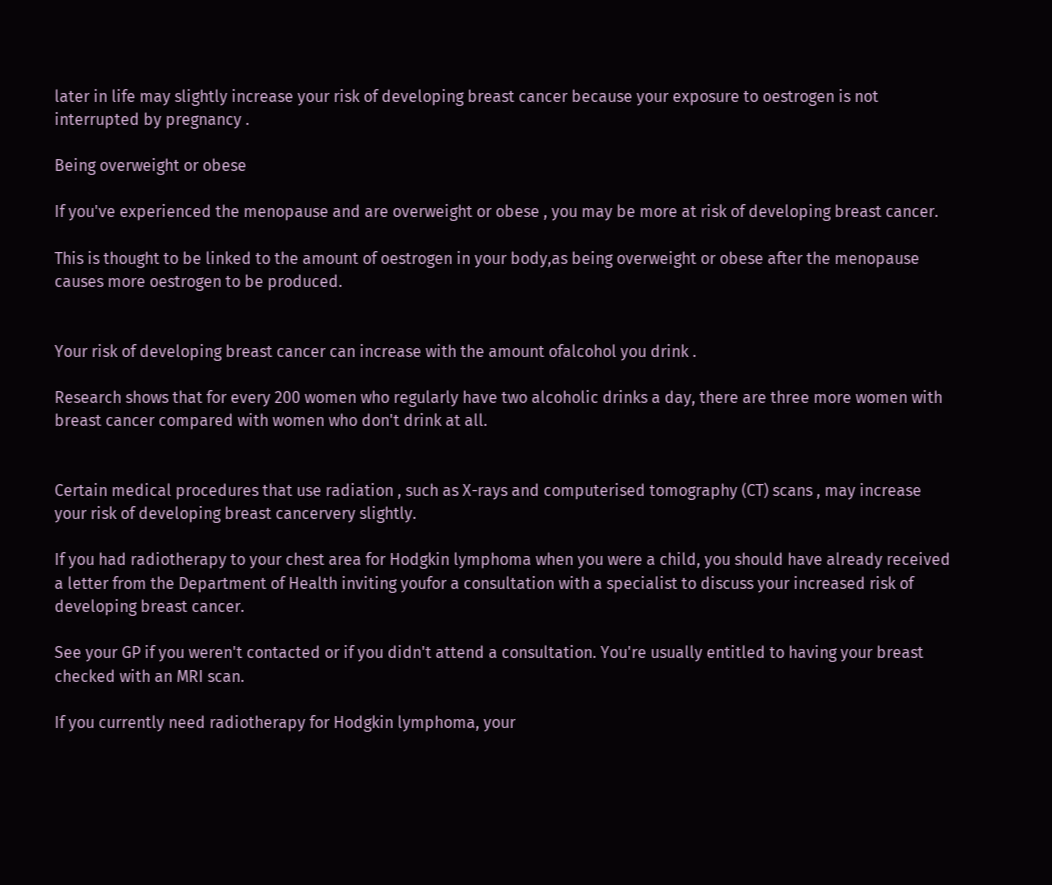later in life may slightly increase your risk of developing breast cancer because your exposure to oestrogen is not interrupted by pregnancy .

Being overweight or obese

If you've experienced the menopause and are overweight or obese , you may be more at risk of developing breast cancer.

This is thought to be linked to the amount of oestrogen in your body,as being overweight or obese after the menopause causes more oestrogen to be produced.


Your risk of developing breast cancer can increase with the amount ofalcohol you drink .

Research shows that for every 200 women who regularly have two alcoholic drinks a day, there are three more women with breast cancer compared with women who don't drink at all.


Certain medical procedures that use radiation , such as X-rays and computerised tomography (CT) scans , may increase your risk of developing breast cancervery slightly.

If you had radiotherapy to your chest area for Hodgkin lymphoma when you were a child, you should have already received a letter from the Department of Health inviting youfor a consultation with a specialist to discuss your increased risk of developing breast cancer.

See your GP if you weren't contacted or if you didn't attend a consultation. You're usually entitled to having your breast checked with an MRI scan.

If you currently need radiotherapy for Hodgkin lymphoma, your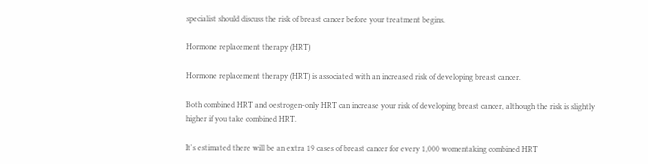specialist should discuss the risk of breast cancer before your treatment begins.

Hormone replacement therapy (HRT)

Hormone replacement therapy (HRT) is associated with an increased risk of developing breast cancer.

Both combined HRT and oestrogen-only HRT can increase your risk of developing breast cancer, although the risk is slightly higher if you take combined HRT.

It's estimated there will be an extra 19 cases of breast cancer for every 1,000 womentaking combined HRT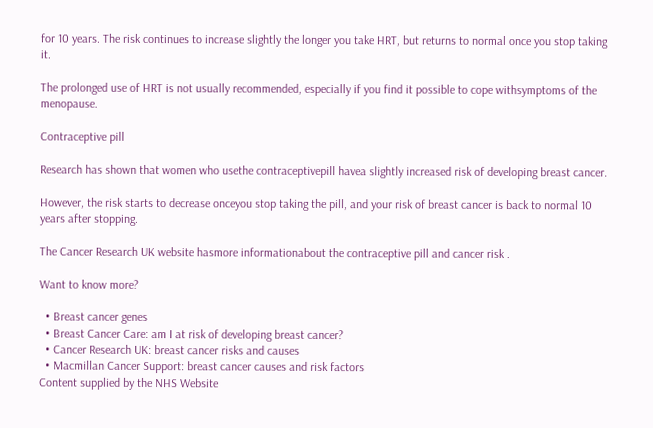for 10 years. The risk continues to increase slightly the longer you take HRT, but returns to normal once you stop taking it.

The prolonged use of HRT is not usually recommended, especially if you find it possible to cope withsymptoms of the menopause.

Contraceptive pill

Research has shown that women who usethe contraceptivepill havea slightly increased risk of developing breast cancer.

However, the risk starts to decrease onceyou stop taking the pill, and your risk of breast cancer is back to normal 10 years after stopping.

The Cancer Research UK website hasmore informationabout the contraceptive pill and cancer risk .

Want to know more?

  • Breast cancer genes
  • Breast Cancer Care: am I at risk of developing breast cancer?
  • Cancer Research UK: breast cancer risks and causes
  • Macmillan Cancer Support: breast cancer causes and risk factors
Content supplied by the NHS Website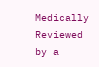Medically Reviewed by a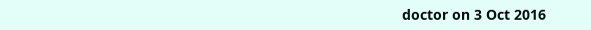doctor on 3 Oct 2016